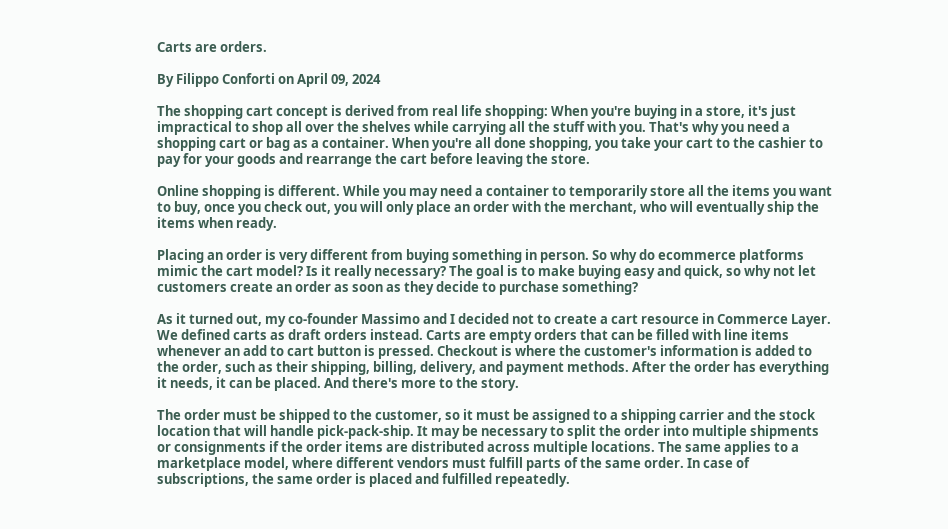Carts are orders.

By Filippo Conforti on April 09, 2024

The shopping cart concept is derived from real life shopping: When you're buying in a store, it's just impractical to shop all over the shelves while carrying all the stuff with you. That's why you need a shopping cart or bag as a container. When you're all done shopping, you take your cart to the cashier to pay for your goods and rearrange the cart before leaving the store.

Online shopping is different. While you may need a container to temporarily store all the items you want to buy, once you check out, you will only place an order with the merchant, who will eventually ship the items when ready.

Placing an order is very different from buying something in person. So why do ecommerce platforms mimic the cart model? Is it really necessary? The goal is to make buying easy and quick, so why not let customers create an order as soon as they decide to purchase something?

As it turned out, my co-founder Massimo and I decided not to create a cart resource in Commerce Layer. We defined carts as draft orders instead. Carts are empty orders that can be filled with line items whenever an add to cart button is pressed. Checkout is where the customer's information is added to the order, such as their shipping, billing, delivery, and payment methods. After the order has everything it needs, it can be placed. And there's more to the story.

The order must be shipped to the customer, so it must be assigned to a shipping carrier and the stock location that will handle pick-pack-ship. It may be necessary to split the order into multiple shipments or consignments if the order items are distributed across multiple locations. The same applies to a marketplace model, where different vendors must fulfill parts of the same order. In case of subscriptions, the same order is placed and fulfilled repeatedly.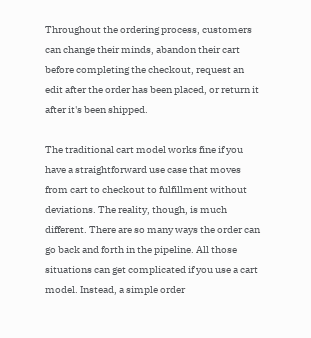Throughout the ordering process, customers can change their minds, abandon their cart before completing the checkout, request an edit after the order has been placed, or return it after it's been shipped.

The traditional cart model works fine if you have a straightforward use case that moves from cart to checkout to fulfillment without deviations. The reality, though, is much different. There are so many ways the order can go back and forth in the pipeline. All those situations can get complicated if you use a cart model. Instead, a simple order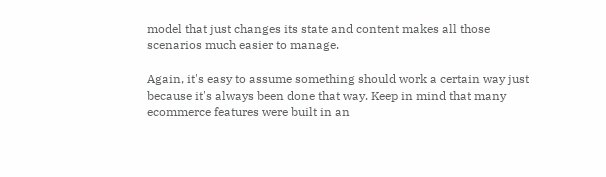model that just changes its state and content makes all those scenarios much easier to manage.

Again, it's easy to assume something should work a certain way just because it's always been done that way. Keep in mind that many ecommerce features were built in an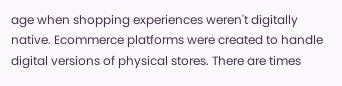age when shopping experiences weren't digitally native. Ecommerce platforms were created to handle digital versions of physical stores. There are times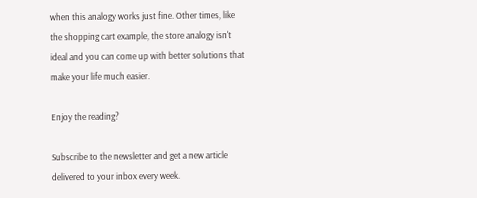when this analogy works just fine. Other times, like the shopping cart example, the store analogy isn't ideal and you can come up with better solutions that make your life much easier.

Enjoy the reading?

Subscribe to the newsletter and get a new article delivered to your inbox every week.